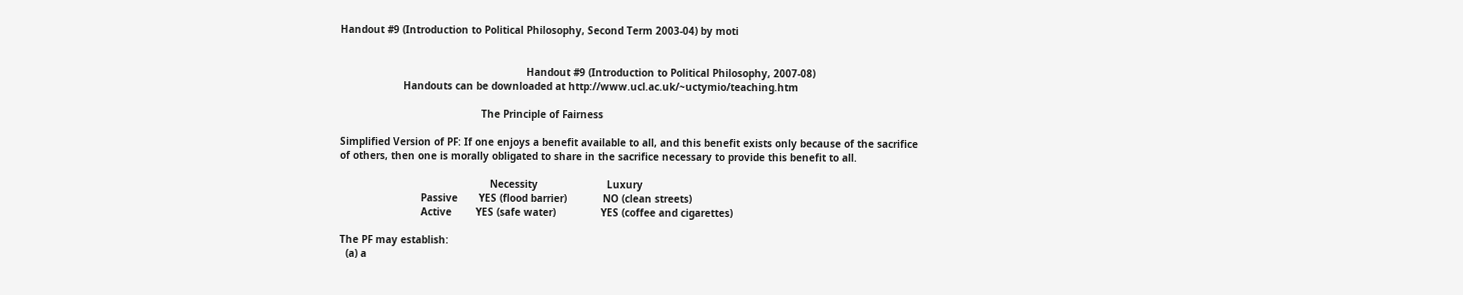Handout #9 (Introduction to Political Philosophy, Second Term 2003-04) by moti


                                                              Handout #9 (Introduction to Political Philosophy, 2007-08)
                     Handouts can be downloaded at http://www.ucl.ac.uk/~uctymio/teaching.htm

                                               The Principle of Fairness

Simplified Version of PF: If one enjoys a benefit available to all, and this benefit exists only because of the sacrifice
of others, then one is morally obligated to share in the sacrifice necessary to provide this benefit to all.

                                                  Necessity                       Luxury
                           Passive       YES (flood barrier)            NO (clean streets)
                           Active        YES (safe water)               YES (coffee and cigarettes)

The PF may establish:
  (a) a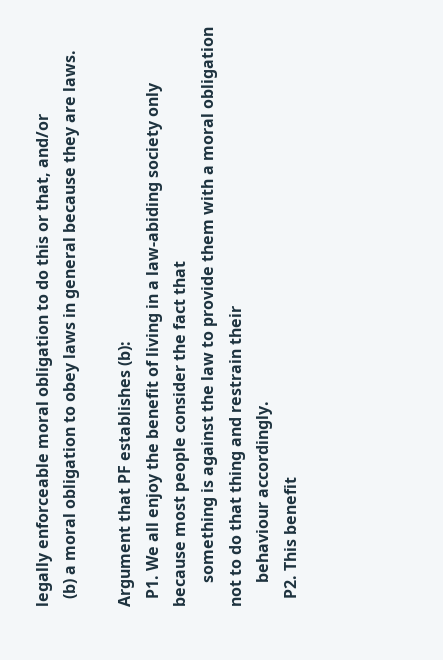legally enforceable moral obligation to do this or that, and/or
  (b) a moral obligation to obey laws in general because they are laws.

Argument that PF establishes (b):
  P1. We all enjoy the benefit of living in a law-abiding society only because most people consider the fact that
      something is against the law to provide them with a moral obligation not to do that thing and restrain their
      behaviour accordingly.
  P2. This benefit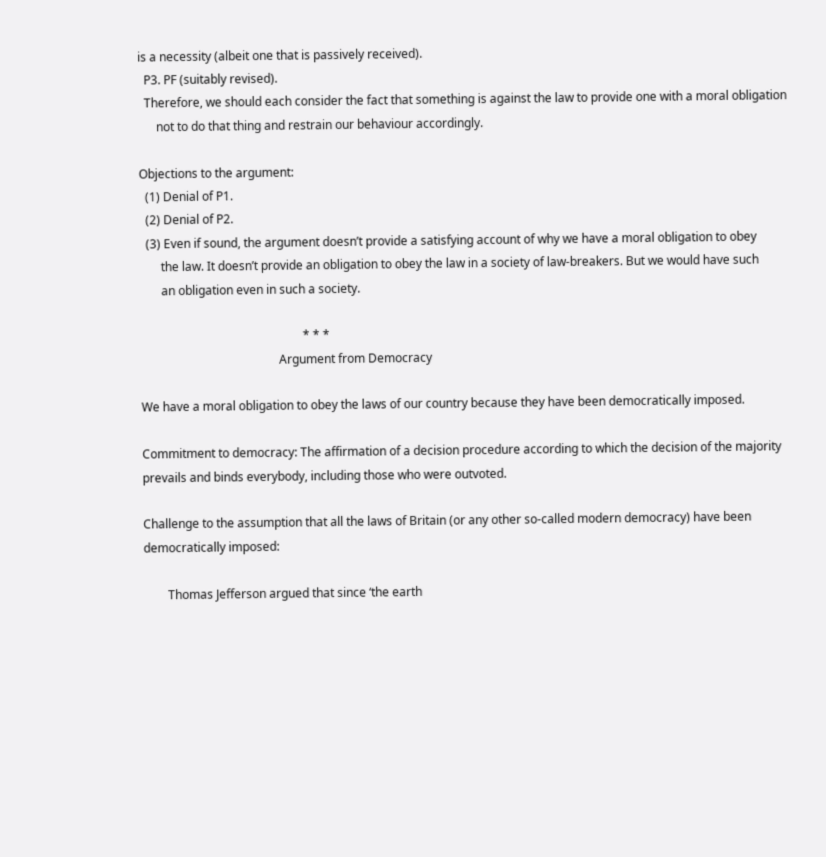is a necessity (albeit one that is passively received).
  P3. PF (suitably revised).
  Therefore, we should each consider the fact that something is against the law to provide one with a moral obligation
      not to do that thing and restrain our behaviour accordingly.

Objections to the argument:
  (1) Denial of P1.
  (2) Denial of P2.
  (3) Even if sound, the argument doesn’t provide a satisfying account of why we have a moral obligation to obey
       the law. It doesn’t provide an obligation to obey the law in a society of law-breakers. But we would have such
       an obligation even in such a society.

                                                      * * *
                                              Argument from Democracy

We have a moral obligation to obey the laws of our country because they have been democratically imposed.

Commitment to democracy: The affirmation of a decision procedure according to which the decision of the majority
prevails and binds everybody, including those who were outvoted.

Challenge to the assumption that all the laws of Britain (or any other so-called modern democracy) have been
democratically imposed:

        Thomas Jefferson argued that since ‘the earth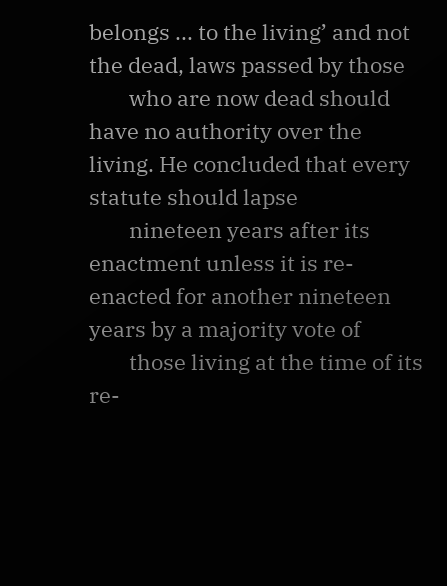belongs ... to the living’ and not the dead, laws passed by those
        who are now dead should have no authority over the living. He concluded that every statute should lapse
        nineteen years after its enactment unless it is re-enacted for another nineteen years by a majority vote of
        those living at the time of its re-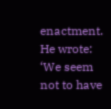enactment. He wrote: ‘We seem not to have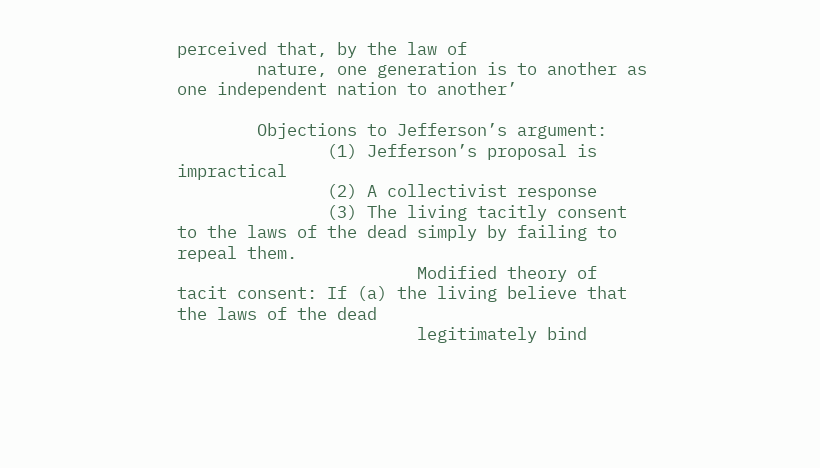perceived that, by the law of
        nature, one generation is to another as one independent nation to another’

        Objections to Jefferson’s argument:
               (1) Jefferson’s proposal is impractical
               (2) A collectivist response
               (3) The living tacitly consent to the laws of the dead simply by failing to repeal them.
                        Modified theory of tacit consent: If (a) the living believe that the laws of the dead
                        legitimately bind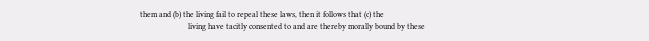them and (b) the living fail to repeal these laws, then it follows that (c) the
                        living have tacitly consented to and are thereby morally bound by these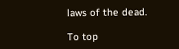laws of the dead.

To top